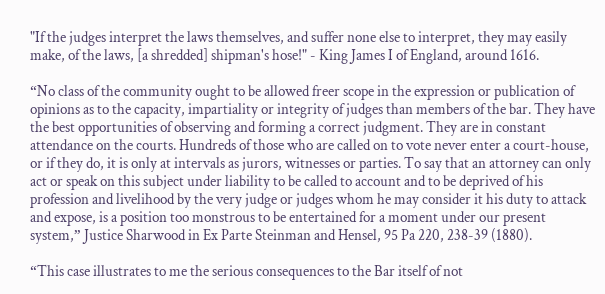"If the judges interpret the laws themselves, and suffer none else to interpret, they may easily make, of the laws, [a shredded] shipman's hose!" - King James I of England, around 1616.

“No class of the community ought to be allowed freer scope in the expression or publication of opinions as to the capacity, impartiality or integrity of judges than members of the bar. They have the best opportunities of observing and forming a correct judgment. They are in constant attendance on the courts. Hundreds of those who are called on to vote never enter a court-house, or if they do, it is only at intervals as jurors, witnesses or parties. To say that an attorney can only act or speak on this subject under liability to be called to account and to be deprived of his profession and livelihood by the very judge or judges whom he may consider it his duty to attack and expose, is a position too monstrous to be entertained for a moment under our present system,” Justice Sharwood in Ex Parte Steinman and Hensel, 95 Pa 220, 238-39 (1880).

“This case illustrates to me the serious consequences to the Bar itself of not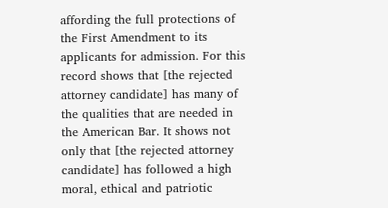affording the full protections of the First Amendment to its applicants for admission. For this record shows that [the rejected attorney candidate] has many of the qualities that are needed in the American Bar. It shows not only that [the rejected attorney candidate] has followed a high moral, ethical and patriotic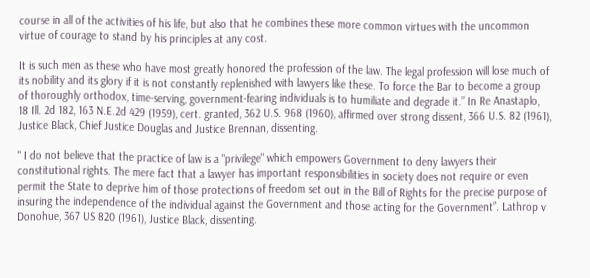course in all of the activities of his life, but also that he combines these more common virtues with the uncommon virtue of courage to stand by his principles at any cost.

It is such men as these who have most greatly honored the profession of the law. The legal profession will lose much of its nobility and its glory if it is not constantly replenished with lawyers like these. To force the Bar to become a group of thoroughly orthodox, time-serving, government-fearing individuals is to humiliate and degrade it.” In Re Anastaplo, 18 Ill. 2d 182, 163 N.E.2d 429 (1959), cert. granted, 362 U.S. 968 (1960), affirmed over strong dissent, 366 U.S. 82 (1961), Justice Black, Chief Justice Douglas and Justice Brennan, dissenting.

" I do not believe that the practice of law is a "privilege" which empowers Government to deny lawyers their constitutional rights. The mere fact that a lawyer has important responsibilities in society does not require or even permit the State to deprive him of those protections of freedom set out in the Bill of Rights for the precise purpose of insuring the independence of the individual against the Government and those acting for the Government”. Lathrop v Donohue, 367 US 820 (1961), Justice Black, dissenting.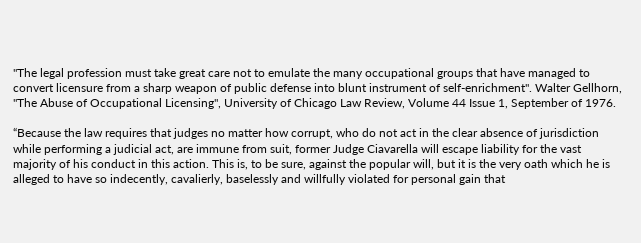"The legal profession must take great care not to emulate the many occupational groups that have managed to convert licensure from a sharp weapon of public defense into blunt instrument of self-enrichment". Walter Gellhorn, "The Abuse of Occupational Licensing", University of Chicago Law Review, Volume 44 Issue 1, September of 1976.

“Because the law requires that judges no matter how corrupt, who do not act in the clear absence of jurisdiction while performing a judicial act, are immune from suit, former Judge Ciavarella will escape liability for the vast majority of his conduct in this action. This is, to be sure, against the popular will, but it is the very oath which he is alleged to have so indecently, cavalierly, baselessly and willfully violated for personal gain that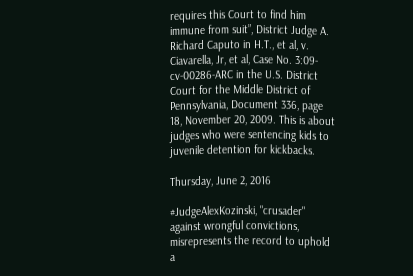requires this Court to find him immune from suit”, District Judge A. Richard Caputo in H.T., et al, v. Ciavarella, Jr, et al, Case No. 3:09-cv-00286-ARC in the U.S. District Court for the Middle District of Pennsylvania, Document 336, page 18, November 20, 2009. This is about judges who were sentencing kids to juvenile detention for kickbacks.

Thursday, June 2, 2016

#JudgeAlexKozinski, "crusader" against wrongful convictions, misrepresents the record to uphold a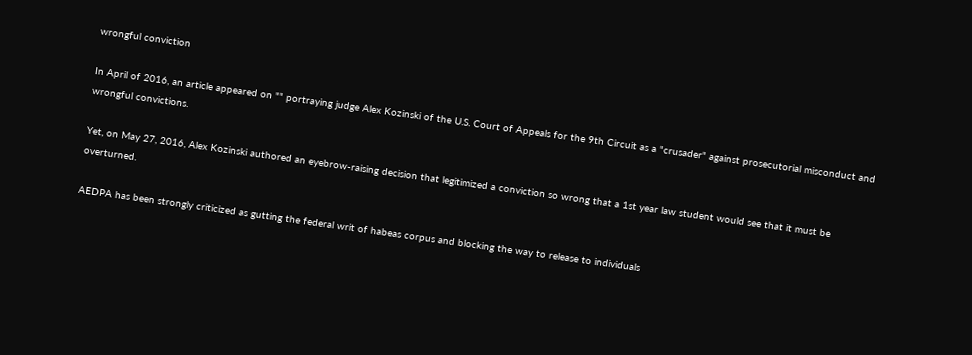wrongful conviction

In April of 2016, an article appeared on "" portraying judge Alex Kozinski of the U.S. Court of Appeals for the 9th Circuit as a "crusader" against prosecutorial misconduct and wrongful convictions.

Yet, on May 27, 2016, Alex Kozinski authored an eyebrow-raising decision that legitimized a conviction so wrong that a 1st year law student would see that it must be overturned.

AEDPA has been strongly criticized as gutting the federal writ of habeas corpus and blocking the way to release to individuals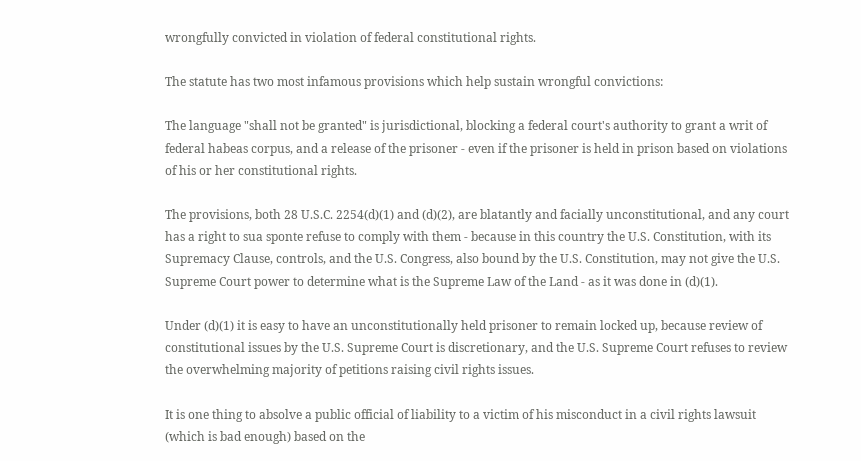wrongfully convicted in violation of federal constitutional rights.

The statute has two most infamous provisions which help sustain wrongful convictions:

The language "shall not be granted" is jurisdictional, blocking a federal court's authority to grant a writ of federal habeas corpus, and a release of the prisoner - even if the prisoner is held in prison based on violations of his or her constitutional rights.

The provisions, both 28 U.S.C. 2254(d)(1) and (d)(2), are blatantly and facially unconstitutional, and any court has a right to sua sponte refuse to comply with them - because in this country the U.S. Constitution, with its Supremacy Clause, controls, and the U.S. Congress, also bound by the U.S. Constitution, may not give the U.S. Supreme Court power to determine what is the Supreme Law of the Land - as it was done in (d)(1).

Under (d)(1) it is easy to have an unconstitutionally held prisoner to remain locked up, because review of constitutional issues by the U.S. Supreme Court is discretionary, and the U.S. Supreme Court refuses to review the overwhelming majority of petitions raising civil rights issues.

It is one thing to absolve a public official of liability to a victim of his misconduct in a civil rights lawsuit (which is bad enough) based on the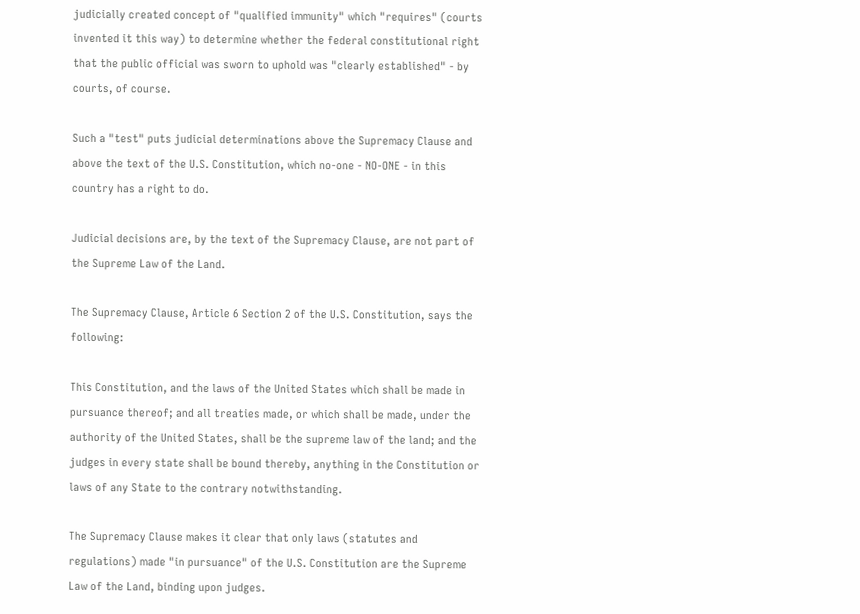judicially created concept of "qualified immunity" which "requires" (courts invented it this way) to determine whether the federal constitutional right that the public official was sworn to uphold was "clearly established" - by courts, of course.

Such a "test" puts judicial determinations above the Supremacy Clause and above the text of the U.S. Constitution, which no-one - NO-ONE - in this country has a right to do.

Judicial decisions are, by the text of the Supremacy Clause, are not part of the Supreme Law of the Land.

The Supremacy Clause, Article 6 Section 2 of the U.S. Constitution, says the following:

This Constitution, and the laws of the United States which shall be made in pursuance thereof; and all treaties made, or which shall be made, under the authority of the United States, shall be the supreme law of the land; and the judges in every state shall be bound thereby, anything in the Constitution or laws of any State to the contrary notwithstanding.

The Supremacy Clause makes it clear that only laws (statutes and regulations) made "in pursuance" of the U.S. Constitution are the Supreme Law of the Land, binding upon judges.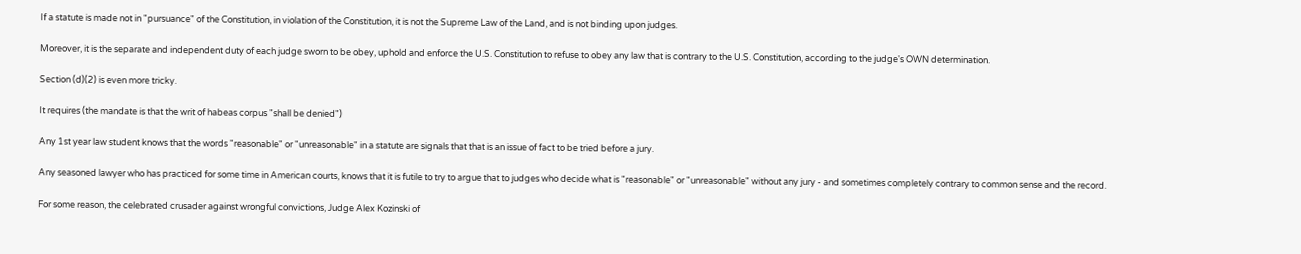If a statute is made not in "pursuance" of the Constitution, in violation of the Constitution, it is not the Supreme Law of the Land, and is not binding upon judges.

Moreover, it is the separate and independent duty of each judge sworn to be obey, uphold and enforce the U.S. Constitution to refuse to obey any law that is contrary to the U.S. Constitution, according to the judge's OWN determination.

Section (d)(2) is even more tricky.

It requires (the mandate is that the writ of habeas corpus "shall be denied")

Any 1st year law student knows that the words "reasonable" or "unreasonable" in a statute are signals that that is an issue of fact to be tried before a jury.

Any seasoned lawyer who has practiced for some time in American courts, knows that it is futile to try to argue that to judges who decide what is "reasonable" or "unreasonable" without any jury - and sometimes completely contrary to common sense and the record.

For some reason, the celebrated crusader against wrongful convictions, Judge Alex Kozinski of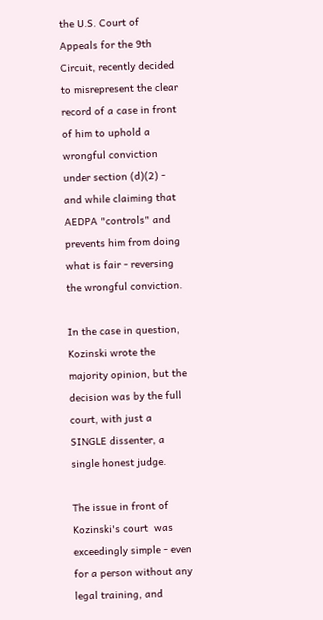the U.S. Court of Appeals for the 9th Circuit, recently decided to misrepresent the clear record of a case in front of him to uphold a wrongful conviction under section (d)(2) - and while claiming that AEDPA "controls" and prevents him from doing what is fair - reversing the wrongful conviction.

In the case in question, Kozinski wrote the majority opinion, but the decision was by the full court, with just a SINGLE dissenter, a single honest judge.

The issue in front of Kozinski's court  was exceedingly simple - even for a person without any legal training, and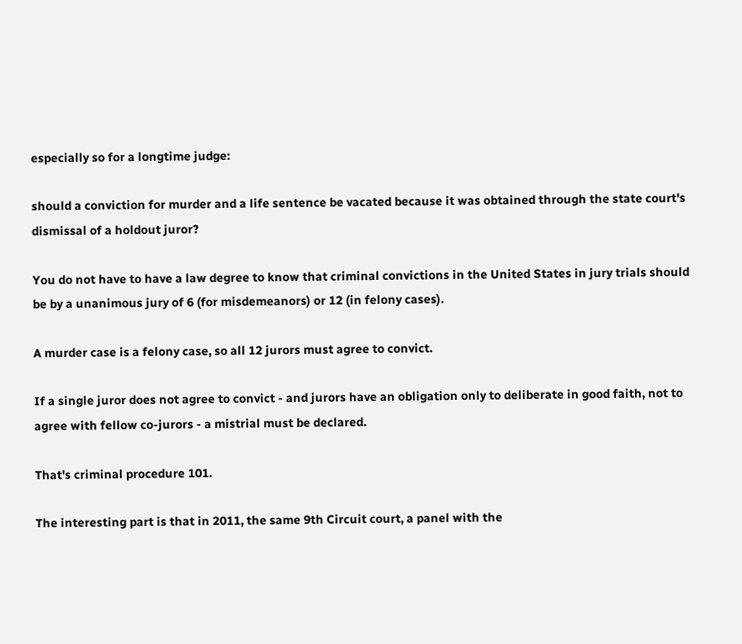especially so for a longtime judge:

should a conviction for murder and a life sentence be vacated because it was obtained through the state court's dismissal of a holdout juror?

You do not have to have a law degree to know that criminal convictions in the United States in jury trials should be by a unanimous jury of 6 (for misdemeanors) or 12 (in felony cases).

A murder case is a felony case, so all 12 jurors must agree to convict.

If a single juror does not agree to convict - and jurors have an obligation only to deliberate in good faith, not to agree with fellow co-jurors - a mistrial must be declared.

That's criminal procedure 101.

The interesting part is that in 2011, the same 9th Circuit court, a panel with the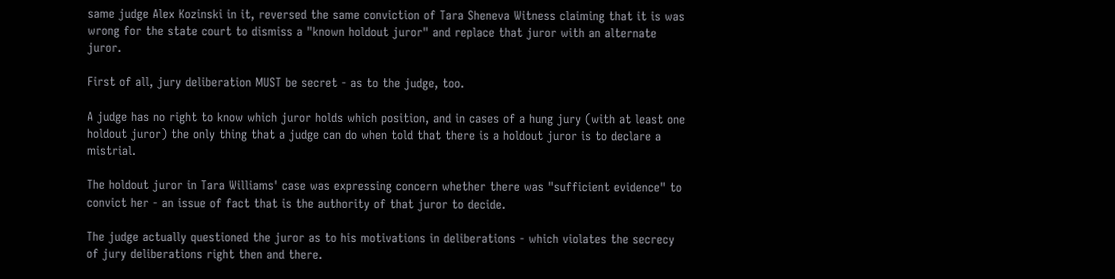same judge Alex Kozinski in it, reversed the same conviction of Tara Sheneva Witness claiming that it is was wrong for the state court to dismiss a "known holdout juror" and replace that juror with an alternate juror.

First of all, jury deliberation MUST be secret - as to the judge, too.

A judge has no right to know which juror holds which position, and in cases of a hung jury (with at least one holdout juror) the only thing that a judge can do when told that there is a holdout juror is to declare a mistrial.

The holdout juror in Tara Williams' case was expressing concern whether there was "sufficient evidence" to convict her - an issue of fact that is the authority of that juror to decide.

The judge actually questioned the juror as to his motivations in deliberations - which violates the secrecy of jury deliberations right then and there.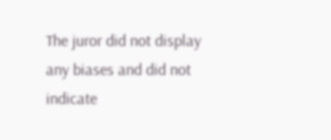The juror did not display any biases and did not indicate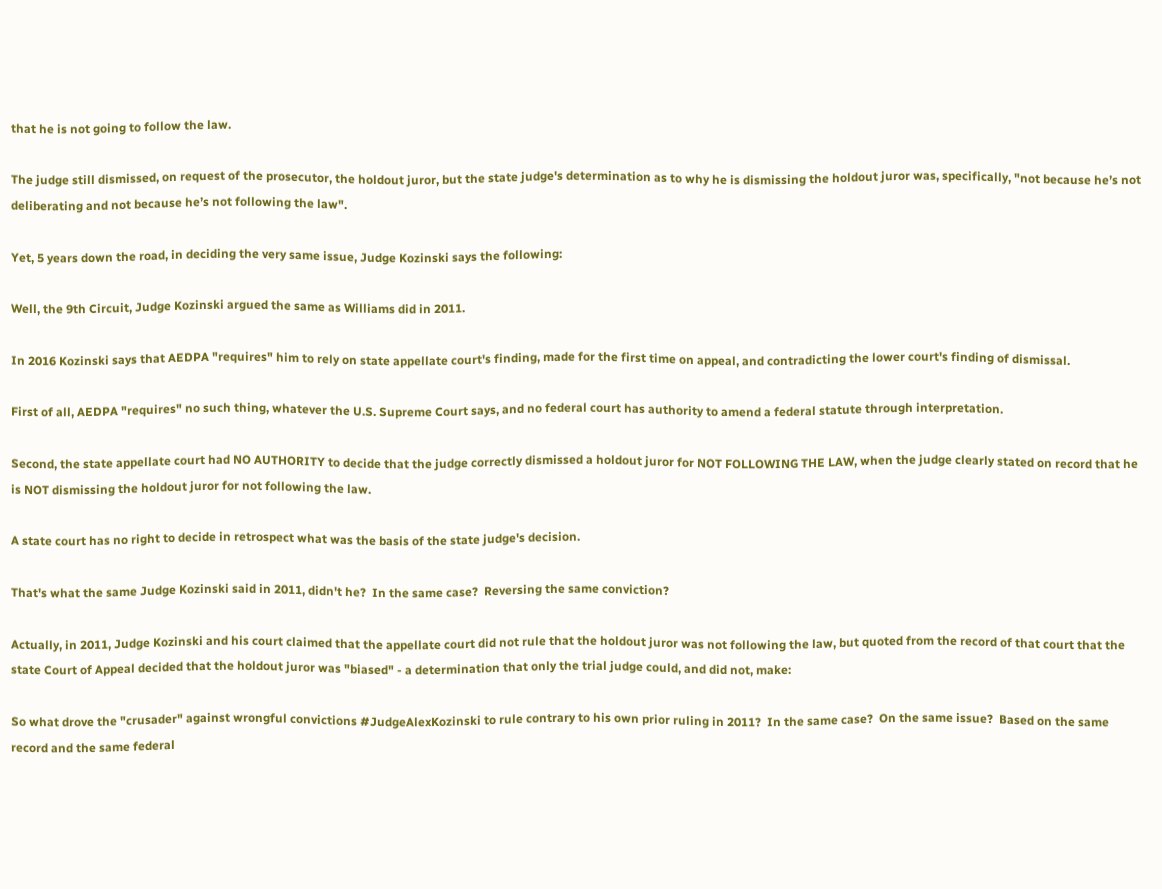that he is not going to follow the law.

The judge still dismissed, on request of the prosecutor, the holdout juror, but the state judge's determination as to why he is dismissing the holdout juror was, specifically, "not because he’s not
deliberating and not because he’s not following the law".

Yet, 5 years down the road, in deciding the very same issue, Judge Kozinski says the following:

Well, the 9th Circuit, Judge Kozinski argued the same as Williams did in 2011.

In 2016 Kozinski says that AEDPA "requires" him to rely on state appellate court's finding, made for the first time on appeal, and contradicting the lower court's finding of dismissal.

First of all, AEDPA "requires" no such thing, whatever the U.S. Supreme Court says, and no federal court has authority to amend a federal statute through interpretation.

Second, the state appellate court had NO AUTHORITY to decide that the judge correctly dismissed a holdout juror for NOT FOLLOWING THE LAW, when the judge clearly stated on record that he is NOT dismissing the holdout juror for not following the law.

A state court has no right to decide in retrospect what was the basis of the state judge's decision.

That's what the same Judge Kozinski said in 2011, didn't he?  In the same case?  Reversing the same conviction?

Actually, in 2011, Judge Kozinski and his court claimed that the appellate court did not rule that the holdout juror was not following the law, but quoted from the record of that court that the state Court of Appeal decided that the holdout juror was "biased" - a determination that only the trial judge could, and did not, make:

So what drove the "crusader" against wrongful convictions #JudgeAlexKozinski to rule contrary to his own prior ruling in 2011?  In the same case?  On the same issue?  Based on the same record and the same federal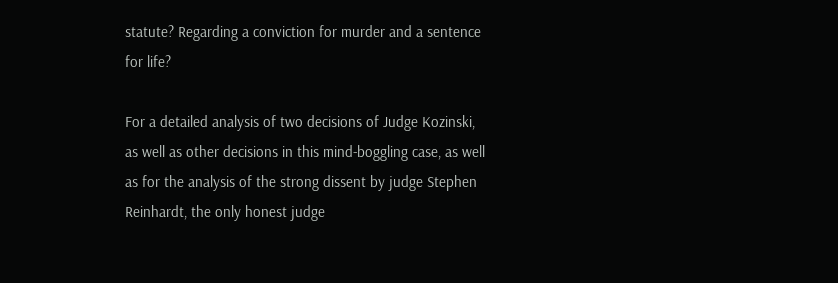statute? Regarding a conviction for murder and a sentence for life?

For a detailed analysis of two decisions of Judge Kozinski, as well as other decisions in this mind-boggling case, as well as for the analysis of the strong dissent by judge Stephen Reinhardt, the only honest judge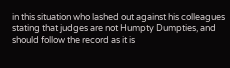in this situation who lashed out against his colleagues stating that judges are not Humpty Dumpties, and should follow the record as it is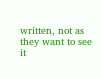written, not as they want to see it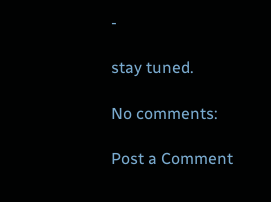-

stay tuned.

No comments:

Post a Comment